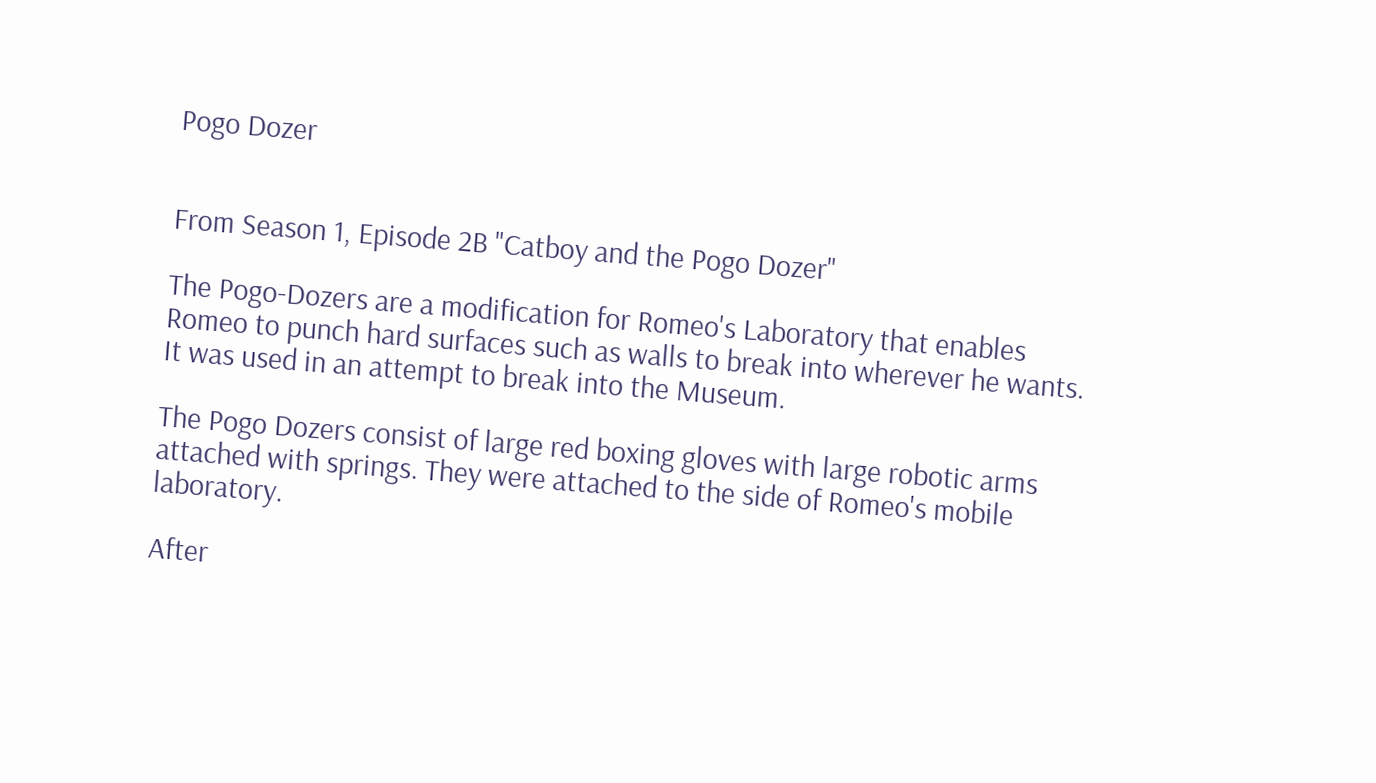Pogo Dozer


From Season 1, Episode 2B "Catboy and the Pogo Dozer"

The Pogo-Dozers are a modification for Romeo's Laboratory that enables Romeo to punch hard surfaces such as walls to break into wherever he wants. It was used in an attempt to break into the Museum.

The Pogo Dozers consist of large red boxing gloves with large robotic arms attached with springs. They were attached to the side of Romeo's mobile laboratory.

After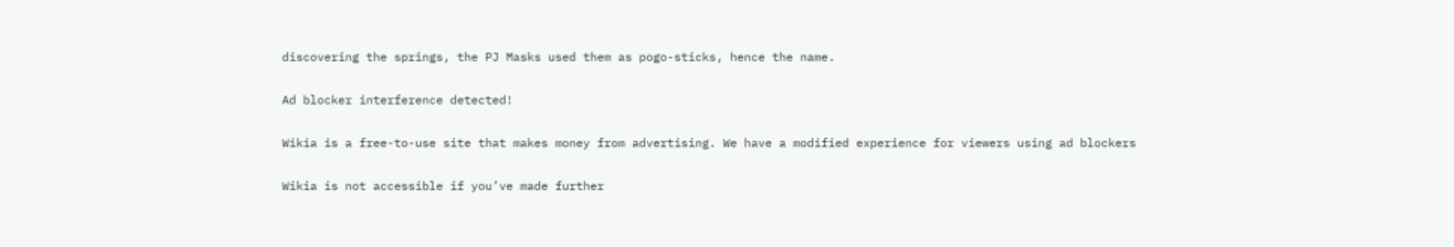discovering the springs, the PJ Masks used them as pogo-sticks, hence the name.

Ad blocker interference detected!

Wikia is a free-to-use site that makes money from advertising. We have a modified experience for viewers using ad blockers

Wikia is not accessible if you’ve made further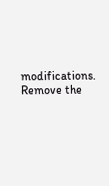modifications. Remove the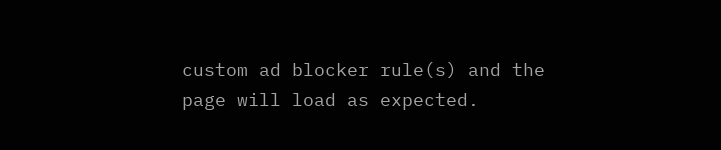custom ad blocker rule(s) and the page will load as expected.